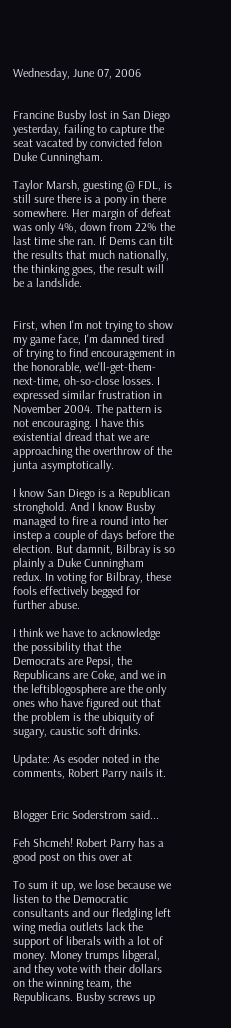Wednesday, June 07, 2006


Francine Busby lost in San Diego yesterday, failing to capture the seat vacated by convicted felon Duke Cunningham.

Taylor Marsh, guesting @ FDL, is still sure there is a pony in there somewhere. Her margin of defeat was only 4%, down from 22% the last time she ran. If Dems can tilt the results that much nationally, the thinking goes, the result will be a landslide.


First, when I'm not trying to show my game face, I'm damned tired of trying to find encouragement in the honorable, we'll-get-them-next-time, oh-so-close losses. I expressed similar frustration in November 2004. The pattern is not encouraging. I have this existential dread that we are approaching the overthrow of the junta asymptotically.

I know San Diego is a Republican stronghold. And I know Busby managed to fire a round into her instep a couple of days before the election. But damnit, Bilbray is so plainly a Duke Cunningham redux. In voting for Bilbray, these fools effectively begged for further abuse.

I think we have to acknowledge the possibility that the Democrats are Pepsi, the Republicans are Coke, and we in the leftiblogosphere are the only ones who have figured out that the problem is the ubiquity of sugary, caustic soft drinks.

Update: As esoder noted in the comments, Robert Parry nails it.


Blogger Eric Soderstrom said...

Feh Shcmeh! Robert Parry has a good post on this over at

To sum it up, we lose because we listen to the Democratic consultants and our fledgling left wing media outlets lack the support of liberals with a lot of money. Money trumps libgeral, and they vote with their dollars on the winning team, the Republicans. Busby screws up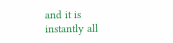and it is instantly all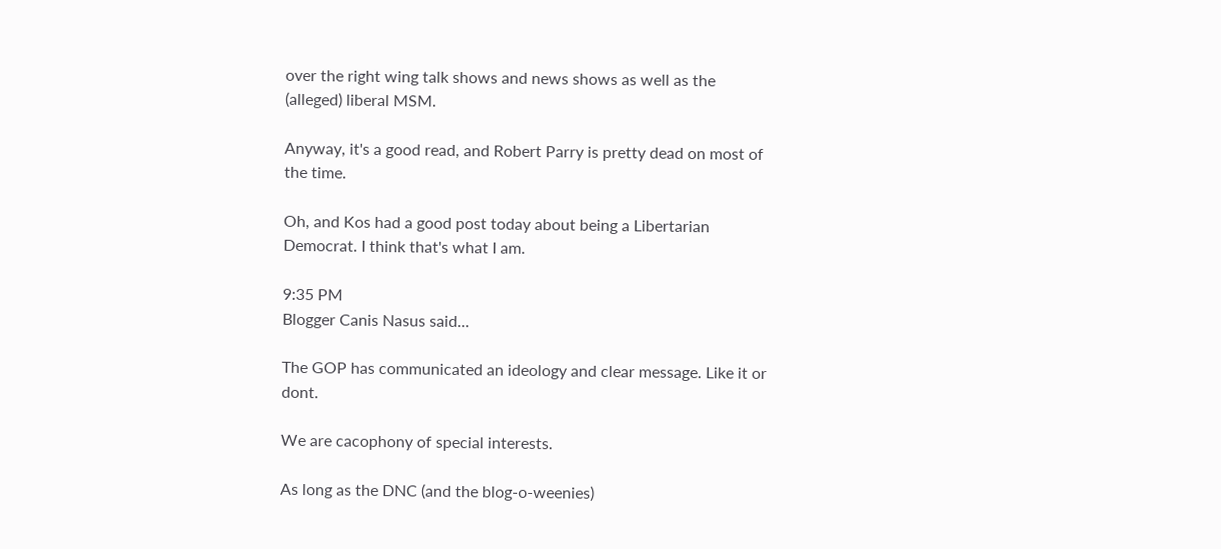over the right wing talk shows and news shows as well as the (alleged) liberal MSM.

Anyway, it's a good read, and Robert Parry is pretty dead on most of the time.

Oh, and Kos had a good post today about being a Libertarian Democrat. I think that's what I am.

9:35 PM
Blogger Canis Nasus said...

The GOP has communicated an ideology and clear message. Like it or dont.

We are cacophony of special interests.

As long as the DNC (and the blog-o-weenies)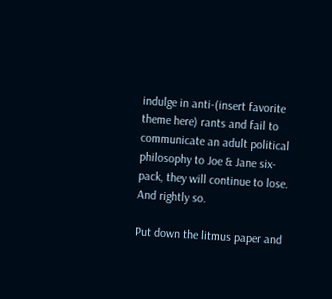indulge in anti-(insert favorite theme here) rants and fail to communicate an adult political philosophy to Joe & Jane six-pack, they will continue to lose. And rightly so.

Put down the litmus paper and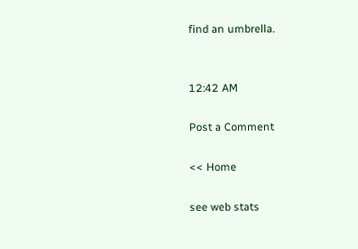find an umbrella.


12:42 AM

Post a Comment

<< Home

see web stats